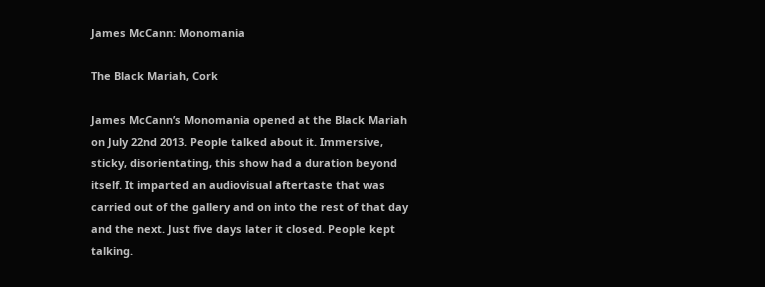James McCann: Monomania

The Black Mariah, Cork

James McCann’s Monomania opened at the Black Mariah on July 22nd 2013. People talked about it. Immersive, sticky, disorientating, this show had a duration beyond itself. It imparted an audiovisual aftertaste that was carried out of the gallery and on into the rest of that day and the next. Just five days later it closed. People kept talking.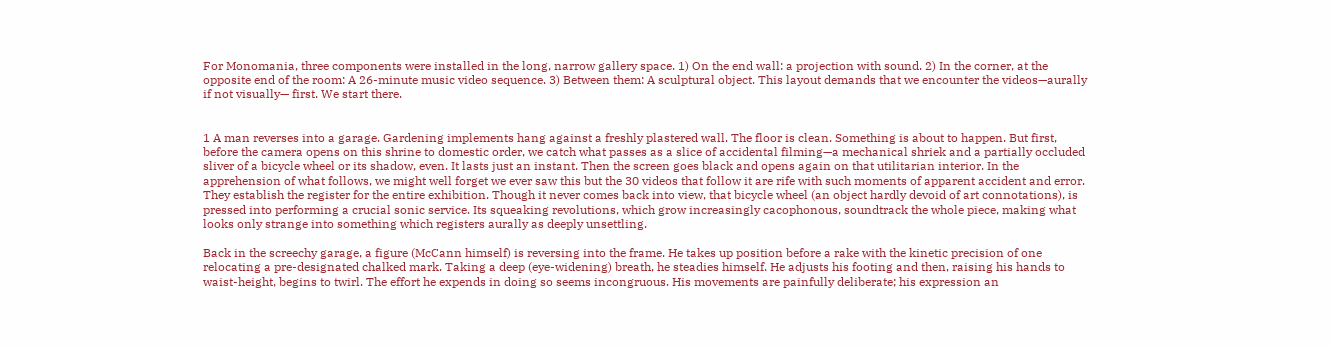For Monomania, three components were installed in the long, narrow gallery space. 1) On the end wall: a projection with sound. 2) In the corner, at the opposite end of the room: A 26-minute music video sequence. 3) Between them: A sculptural object. This layout demands that we encounter the videos—aurally if not visually— first. We start there.


1 A man reverses into a garage. Gardening implements hang against a freshly plastered wall. The floor is clean. Something is about to happen. But first, before the camera opens on this shrine to domestic order, we catch what passes as a slice of accidental filming—a mechanical shriek and a partially occluded sliver of a bicycle wheel or its shadow, even. It lasts just an instant. Then the screen goes black and opens again on that utilitarian interior. In the apprehension of what follows, we might well forget we ever saw this but the 30 videos that follow it are rife with such moments of apparent accident and error. They establish the register for the entire exhibition. Though it never comes back into view, that bicycle wheel (an object hardly devoid of art connotations), is pressed into performing a crucial sonic service. Its squeaking revolutions, which grow increasingly cacophonous, soundtrack the whole piece, making what looks only strange into something which registers aurally as deeply unsettling.

Back in the screechy garage, a figure (McCann himself) is reversing into the frame. He takes up position before a rake with the kinetic precision of one relocating a pre-designated chalked mark. Taking a deep (eye-widening) breath, he steadies himself. He adjusts his footing and then, raising his hands to waist-height, begins to twirl. The effort he expends in doing so seems incongruous. His movements are painfully deliberate; his expression an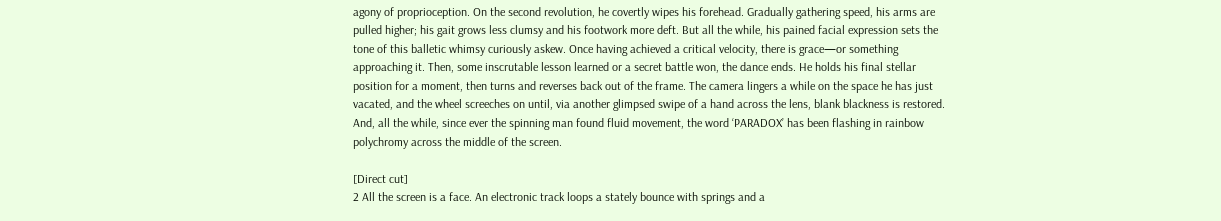agony of proprioception. On the second revolution, he covertly wipes his forehead. Gradually gathering speed, his arms are pulled higher; his gait grows less clumsy and his footwork more deft. But all the while, his pained facial expression sets the tone of this balletic whimsy curiously askew. Once having achieved a critical velocity, there is grace—or something approaching it. Then, some inscrutable lesson learned or a secret battle won, the dance ends. He holds his final stellar position for a moment, then turns and reverses back out of the frame. The camera lingers a while on the space he has just vacated, and the wheel screeches on until, via another glimpsed swipe of a hand across the lens, blank blackness is restored. And, all the while, since ever the spinning man found fluid movement, the word ‘PARADOX’ has been flashing in rainbow polychromy across the middle of the screen.

[Direct cut]
2 All the screen is a face. An electronic track loops a stately bounce with springs and a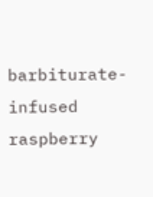barbiturate-infused raspberry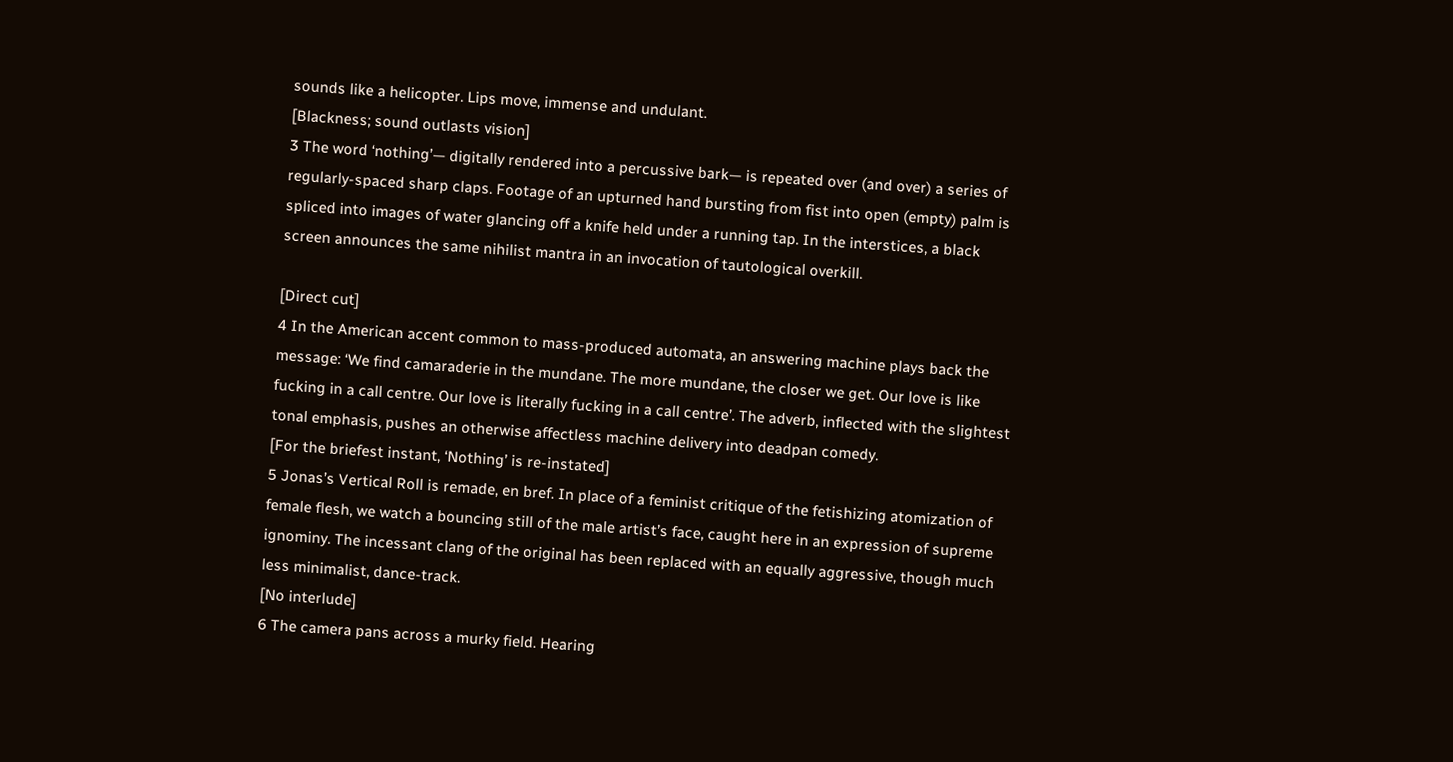sounds like a helicopter. Lips move, immense and undulant.
[Blackness; sound outlasts vision]
3 The word ‘nothing’— digitally rendered into a percussive bark— is repeated over (and over) a series of regularly-spaced sharp claps. Footage of an upturned hand bursting from fist into open (empty) palm is spliced into images of water glancing off a knife held under a running tap. In the interstices, a black screen announces the same nihilist mantra in an invocation of tautological overkill.

[Direct cut]
4 In the American accent common to mass-produced automata, an answering machine plays back the message: ‘We find camaraderie in the mundane. The more mundane, the closer we get. Our love is like fucking in a call centre. Our love is literally fucking in a call centre’. The adverb, inflected with the slightest tonal emphasis, pushes an otherwise affectless machine delivery into deadpan comedy.
[For the briefest instant, ‘Nothing’ is re-instated]
5 Jonas’s Vertical Roll is remade, en bref. In place of a feminist critique of the fetishizing atomization of female flesh, we watch a bouncing still of the male artist’s face, caught here in an expression of supreme ignominy. The incessant clang of the original has been replaced with an equally aggressive, though much less minimalist, dance-track.
[No interlude]
6 The camera pans across a murky field. Hearing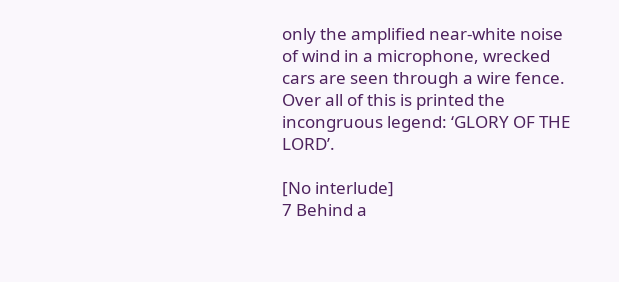only the amplified near-white noise of wind in a microphone, wrecked cars are seen through a wire fence. Over all of this is printed the incongruous legend: ‘GLORY OF THE LORD’.

[No interlude]
7 Behind a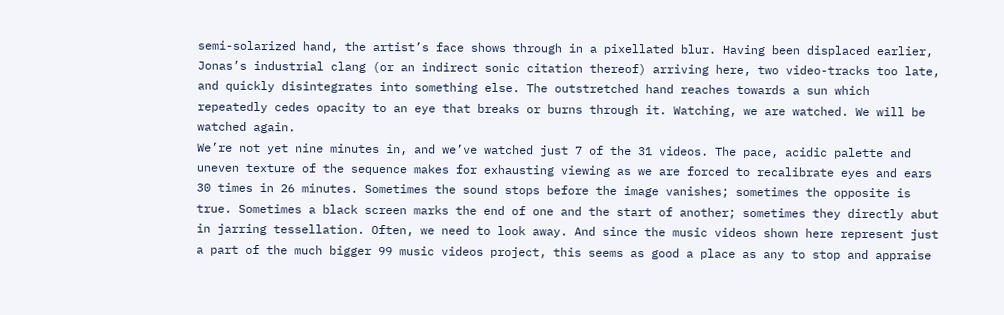semi-solarized hand, the artist’s face shows through in a pixellated blur. Having been displaced earlier, Jonas’s industrial clang (or an indirect sonic citation thereof) arriving here, two video-tracks too late, and quickly disintegrates into something else. The outstretched hand reaches towards a sun which repeatedly cedes opacity to an eye that breaks or burns through it. Watching, we are watched. We will be watched again.
We’re not yet nine minutes in, and we’ve watched just 7 of the 31 videos. The pace, acidic palette and uneven texture of the sequence makes for exhausting viewing as we are forced to recalibrate eyes and ears 30 times in 26 minutes. Sometimes the sound stops before the image vanishes; sometimes the opposite is true. Sometimes a black screen marks the end of one and the start of another; sometimes they directly abut in jarring tessellation. Often, we need to look away. And since the music videos shown here represent just a part of the much bigger 99 music videos project, this seems as good a place as any to stop and appraise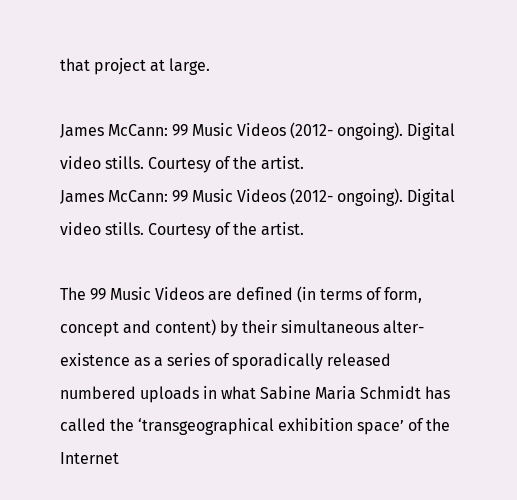that project at large.

James McCann: 99 Music Videos (2012- ongoing). Digital video stills. Courtesy of the artist.
James McCann: 99 Music Videos (2012- ongoing). Digital video stills. Courtesy of the artist.

The 99 Music Videos are defined (in terms of form, concept and content) by their simultaneous alter-existence as a series of sporadically released numbered uploads in what Sabine Maria Schmidt has called the ‘transgeographical exhibition space’ of the Internet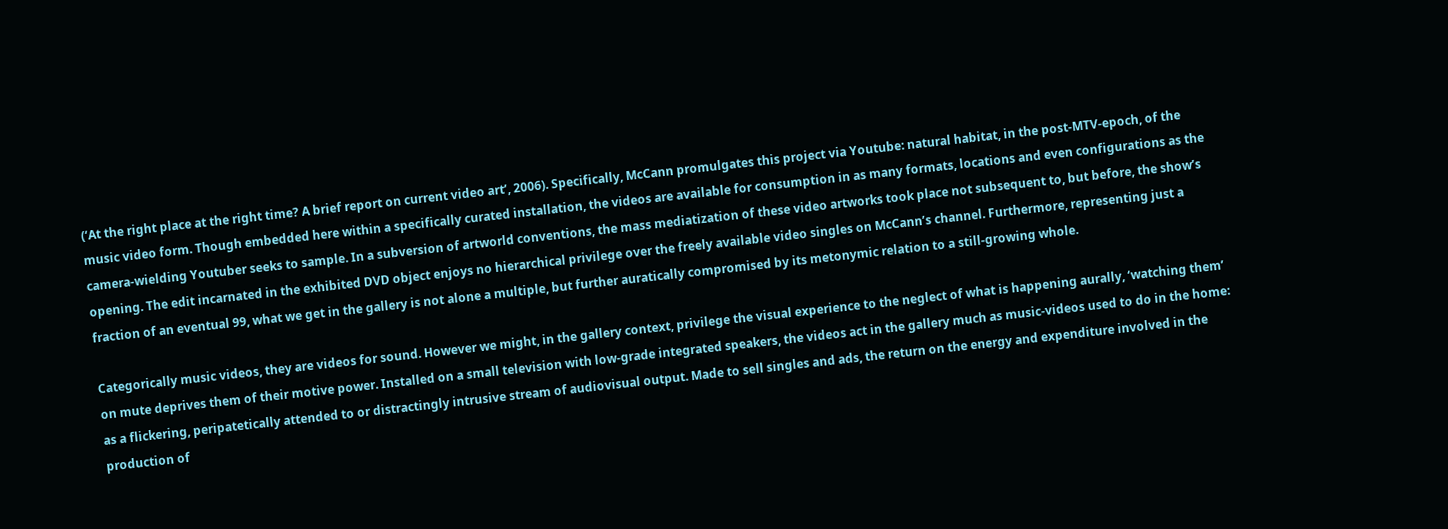(‘At the right place at the right time? A brief report on current video art’, 2006). Specifically, McCann promulgates this project via Youtube: natural habitat, in the post-MTV-epoch, of the music video form. Though embedded here within a specifically curated installation, the videos are available for consumption in as many formats, locations and even configurations as the camera-wielding Youtuber seeks to sample. In a subversion of artworld conventions, the mass mediatization of these video artworks took place not subsequent to, but before, the show’s opening. The edit incarnated in the exhibited DVD object enjoys no hierarchical privilege over the freely available video singles on McCann’s channel. Furthermore, representing just a fraction of an eventual 99, what we get in the gallery is not alone a multiple, but further auratically compromised by its metonymic relation to a still-growing whole.

Categorically music videos, they are videos for sound. However we might, in the gallery context, privilege the visual experience to the neglect of what is happening aurally, ‘watching them’ on mute deprives them of their motive power. Installed on a small television with low-grade integrated speakers, the videos act in the gallery much as music-videos used to do in the home: as a flickering, peripatetically attended to or distractingly intrusive stream of audiovisual output. Made to sell singles and ads, the return on the energy and expenditure involved in the production of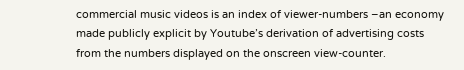commercial music videos is an index of viewer-numbers –an economy made publicly explicit by Youtube’s derivation of advertising costs from the numbers displayed on the onscreen view-counter.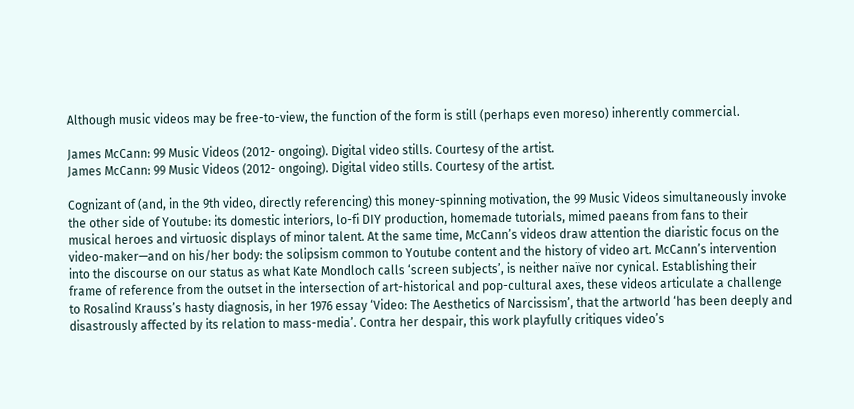Although music videos may be free-to-view, the function of the form is still (perhaps even moreso) inherently commercial.

James McCann: 99 Music Videos (2012- ongoing). Digital video stills. Courtesy of the artist.
James McCann: 99 Music Videos (2012- ongoing). Digital video stills. Courtesy of the artist.

Cognizant of (and, in the 9th video, directly referencing) this money-spinning motivation, the 99 Music Videos simultaneously invoke the other side of Youtube: its domestic interiors, lo-fi DIY production, homemade tutorials, mimed paeans from fans to their musical heroes and virtuosic displays of minor talent. At the same time, McCann’s videos draw attention the diaristic focus on the video-maker—and on his/her body: the solipsism common to Youtube content and the history of video art. McCann’s intervention into the discourse on our status as what Kate Mondloch calls ‘screen subjects’, is neither naïve nor cynical. Establishing their frame of reference from the outset in the intersection of art-historical and pop-cultural axes, these videos articulate a challenge to Rosalind Krauss’s hasty diagnosis, in her 1976 essay ‘Video: The Aesthetics of Narcissism’, that the artworld ‘has been deeply and disastrously affected by its relation to mass-media’. Contra her despair, this work playfully critiques video’s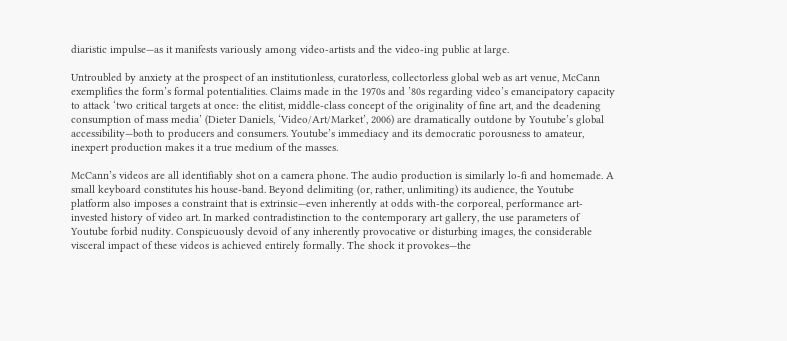diaristic impulse—as it manifests variously among video-artists and the video-ing public at large.

Untroubled by anxiety at the prospect of an institutionless, curatorless, collectorless global web as art venue, McCann exemplifies the form’s formal potentialities. Claims made in the 1970s and ’80s regarding video’s emancipatory capacity to attack ‘two critical targets at once: the elitist, middle-class concept of the originality of fine art, and the deadening consumption of mass media’ (Dieter Daniels, ‘Video/Art/Market’, 2006) are dramatically outdone by Youtube’s global accessibility—both to producers and consumers. Youtube’s immediacy and its democratic porousness to amateur, inexpert production makes it a true medium of the masses.

McCann’s videos are all identifiably shot on a camera phone. The audio production is similarly lo-fi and homemade. A small keyboard constitutes his house-band. Beyond delimiting (or, rather, unlimiting) its audience, the Youtube platform also imposes a constraint that is extrinsic—even inherently at odds with-the corporeal, performance art-invested history of video art. In marked contradistinction to the contemporary art gallery, the use parameters of Youtube forbid nudity. Conspicuously devoid of any inherently provocative or disturbing images, the considerable visceral impact of these videos is achieved entirely formally. The shock it provokes—the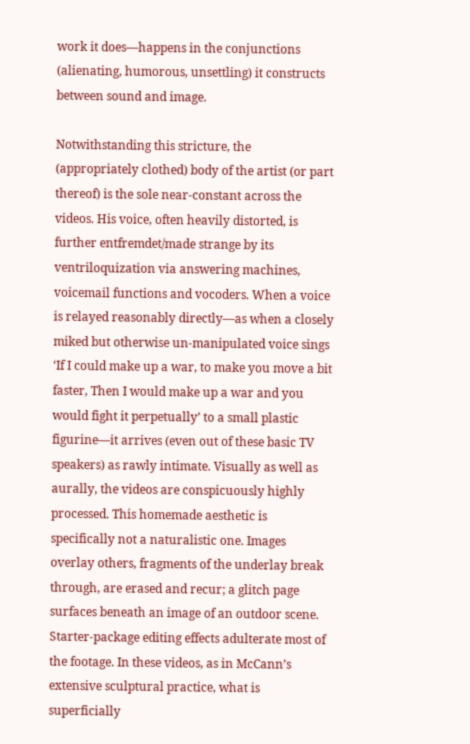work it does—happens in the conjunctions (alienating, humorous, unsettling) it constructs between sound and image.

Notwithstanding this stricture, the (appropriately clothed) body of the artist (or part thereof) is the sole near-constant across the videos. His voice, often heavily distorted, is further entfremdet/made strange by its ventriloquization via answering machines, voicemail functions and vocoders. When a voice is relayed reasonably directly—as when a closely miked but otherwise un-manipulated voice sings ‘If I could make up a war, to make you move a bit faster, Then I would make up a war and you would fight it perpetually’ to a small plastic figurine—it arrives (even out of these basic TV speakers) as rawly intimate. Visually as well as aurally, the videos are conspicuously highly processed. This homemade aesthetic is specifically not a naturalistic one. Images overlay others, fragments of the underlay break through, are erased and recur; a glitch page surfaces beneath an image of an outdoor scene. Starter-package editing effects adulterate most of the footage. In these videos, as in McCann’s extensive sculptural practice, what is superficially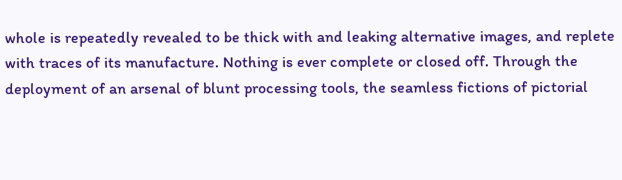whole is repeatedly revealed to be thick with and leaking alternative images, and replete with traces of its manufacture. Nothing is ever complete or closed off. Through the deployment of an arsenal of blunt processing tools, the seamless fictions of pictorial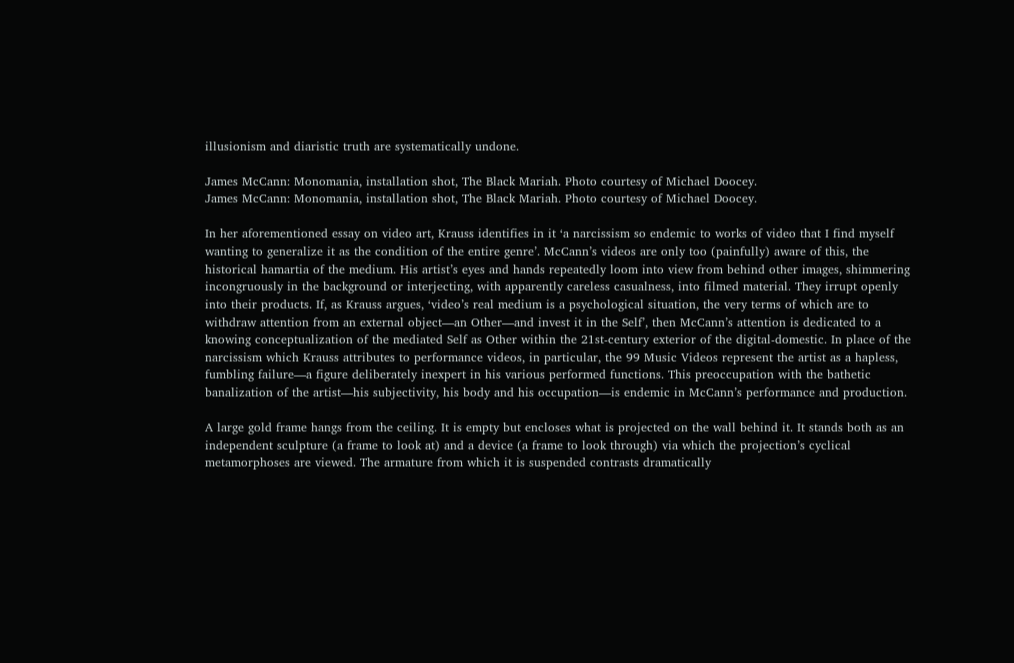illusionism and diaristic truth are systematically undone.

James McCann: Monomania, installation shot, The Black Mariah. Photo courtesy of Michael Doocey.
James McCann: Monomania, installation shot, The Black Mariah. Photo courtesy of Michael Doocey.

In her aforementioned essay on video art, Krauss identifies in it ‘a narcissism so endemic to works of video that I find myself wanting to generalize it as the condition of the entire genre’. McCann’s videos are only too (painfully) aware of this, the historical hamartia of the medium. His artist’s eyes and hands repeatedly loom into view from behind other images, shimmering incongruously in the background or interjecting, with apparently careless casualness, into filmed material. They irrupt openly into their products. If, as Krauss argues, ‘video’s real medium is a psychological situation, the very terms of which are to withdraw attention from an external object—an Other—and invest it in the Self’, then McCann’s attention is dedicated to a knowing conceptualization of the mediated Self as Other within the 21st-century exterior of the digital-domestic. In place of the narcissism which Krauss attributes to performance videos, in particular, the 99 Music Videos represent the artist as a hapless, fumbling failure—a figure deliberately inexpert in his various performed functions. This preoccupation with the bathetic banalization of the artist—his subjectivity, his body and his occupation—is endemic in McCann’s performance and production.

A large gold frame hangs from the ceiling. It is empty but encloses what is projected on the wall behind it. It stands both as an independent sculpture (a frame to look at) and a device (a frame to look through) via which the projection’s cyclical metamorphoses are viewed. The armature from which it is suspended contrasts dramatically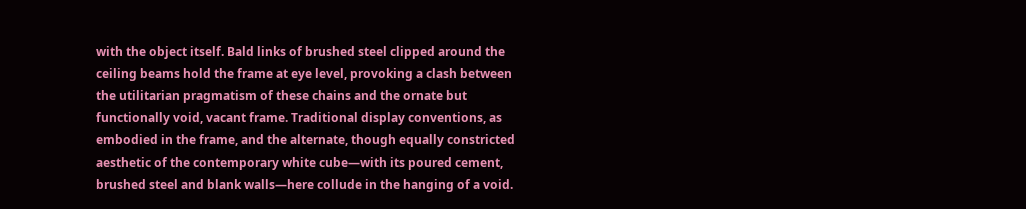with the object itself. Bald links of brushed steel clipped around the ceiling beams hold the frame at eye level, provoking a clash between the utilitarian pragmatism of these chains and the ornate but functionally void, vacant frame. Traditional display conventions, as embodied in the frame, and the alternate, though equally constricted aesthetic of the contemporary white cube—with its poured cement, brushed steel and blank walls—here collude in the hanging of a void.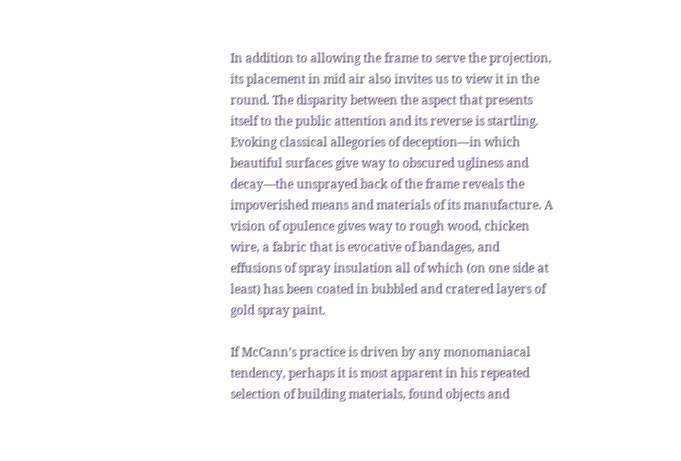In addition to allowing the frame to serve the projection, its placement in mid air also invites us to view it in the round. The disparity between the aspect that presents itself to the public attention and its reverse is startling. Evoking classical allegories of deception—in which beautiful surfaces give way to obscured ugliness and decay—the unsprayed back of the frame reveals the impoverished means and materials of its manufacture. A vision of opulence gives way to rough wood, chicken wire, a fabric that is evocative of bandages, and effusions of spray insulation all of which (on one side at least) has been coated in bubbled and cratered layers of gold spray paint.

If McCann’s practice is driven by any monomaniacal tendency, perhaps it is most apparent in his repeated selection of building materials, found objects and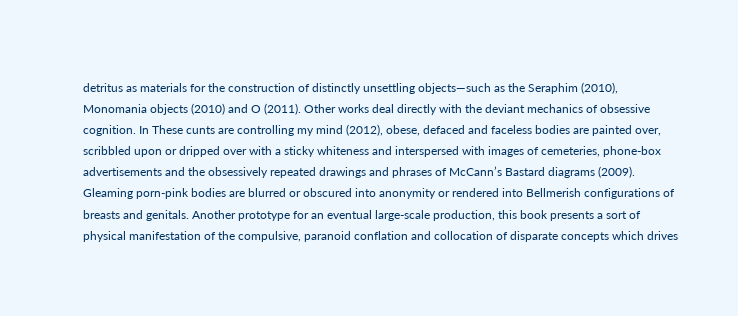detritus as materials for the construction of distinctly unsettling objects—such as the Seraphim (2010), Monomania objects (2010) and O (2011). Other works deal directly with the deviant mechanics of obsessive cognition. In These cunts are controlling my mind (2012), obese, defaced and faceless bodies are painted over, scribbled upon or dripped over with a sticky whiteness and interspersed with images of cemeteries, phone-box advertisements and the obsessively repeated drawings and phrases of McCann’s Bastard diagrams (2009). Gleaming porn-pink bodies are blurred or obscured into anonymity or rendered into Bellmerish configurations of breasts and genitals. Another prototype for an eventual large-scale production, this book presents a sort of physical manifestation of the compulsive, paranoid conflation and collocation of disparate concepts which drives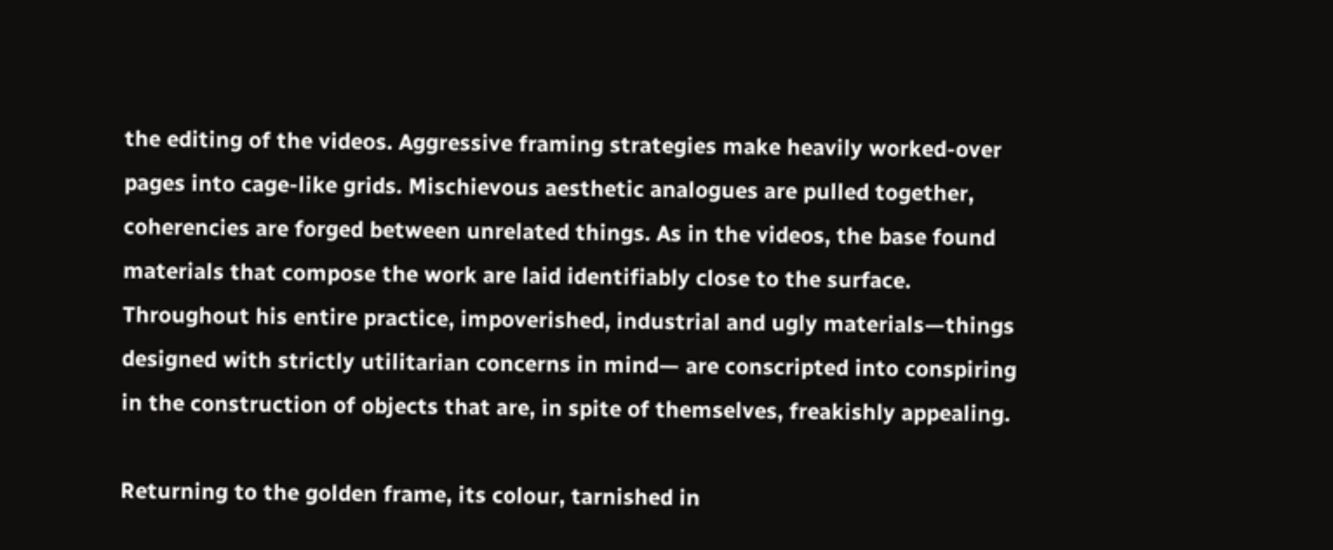the editing of the videos. Aggressive framing strategies make heavily worked-over pages into cage-like grids. Mischievous aesthetic analogues are pulled together, coherencies are forged between unrelated things. As in the videos, the base found materials that compose the work are laid identifiably close to the surface. Throughout his entire practice, impoverished, industrial and ugly materials—things designed with strictly utilitarian concerns in mind— are conscripted into conspiring in the construction of objects that are, in spite of themselves, freakishly appealing.

Returning to the golden frame, its colour, tarnished in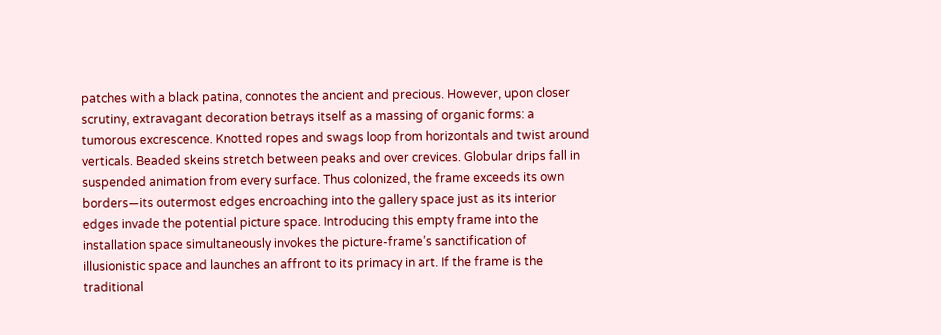patches with a black patina, connotes the ancient and precious. However, upon closer scrutiny, extravagant decoration betrays itself as a massing of organic forms: a tumorous excrescence. Knotted ropes and swags loop from horizontals and twist around verticals. Beaded skeins stretch between peaks and over crevices. Globular drips fall in suspended animation from every surface. Thus colonized, the frame exceeds its own borders—its outermost edges encroaching into the gallery space just as its interior edges invade the potential picture space. Introducing this empty frame into the installation space simultaneously invokes the picture-frame’s sanctification of illusionistic space and launches an affront to its primacy in art. If the frame is the traditional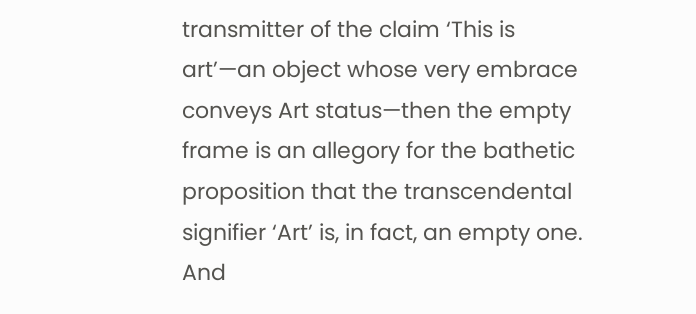transmitter of the claim ‘This is art’—an object whose very embrace conveys Art status—then the empty frame is an allegory for the bathetic proposition that the transcendental signifier ‘Art’ is, in fact, an empty one. And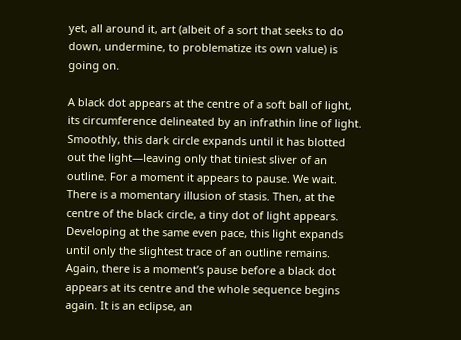yet, all around it, art (albeit of a sort that seeks to do down, undermine, to problematize its own value) is going on.

A black dot appears at the centre of a soft ball of light, its circumference delineated by an infrathin line of light. Smoothly, this dark circle expands until it has blotted out the light—leaving only that tiniest sliver of an outline. For a moment it appears to pause. We wait. There is a momentary illusion of stasis. Then, at the centre of the black circle, a tiny dot of light appears. Developing at the same even pace, this light expands until only the slightest trace of an outline remains. Again, there is a moment’s pause before a black dot appears at its centre and the whole sequence begins again. It is an eclipse, an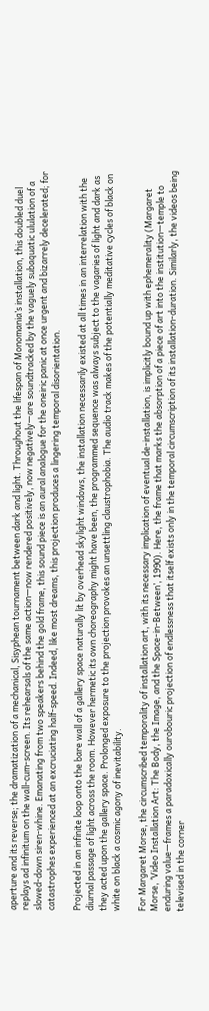aperture and its reverse; the dramatization of a mechanical, Sisyphean tournament between dark and light. Throughout the lifespan of Monomania’s installation, this doubled duel replays ad infinitum on the wall-cum-screen. Its rehearsals of the same action—now rendered positively, now negatively—are soundtracked by the vaguely subaquatic ululation of a slowed-down siren-whine. Emanating from two speakers behind the gold frame, this sound piece is an aural analogue for the oneiric panic at once urgent and bizarrely decelerated; for catastrophes experienced at an excruciating half-speed. Indeed, like most dreams, this projection produces a lingering temporal disorientation.

Projected in an infinite loop onto the bare wall of a gallery space naturally lit by overhead skylight windows, the installation necessarily existed at all times in an interrelation with the diurnal passage of light across the room. However hermetic its own choreography might have been, the programmed sequence was always subject to the vagaries of light and dark as they acted upon the gallery space. Prolonged exposure to the projection provokes an unsettling claustrophobia. The audio track makes of the potentially meditative cycles of black on white on black a cosmic agony of inevitability.

For Margaret Morse, the circumscribed temporality of installation art, with its necessary implication of eventual de-installation, is implicitly bound up with ephemerality (Margaret Morse, ‘Video Installation Art: The Body, the Image, and the Space-in-Between’, 1990). Here, the frame that marks the absorption of a piece of art into the institution—temple to enduring value—frames a paradoxically ourobouric projection of endlessness that itself exists only in the temporal circumscription of its installation-duration. Similarly, the videos being televised in the corner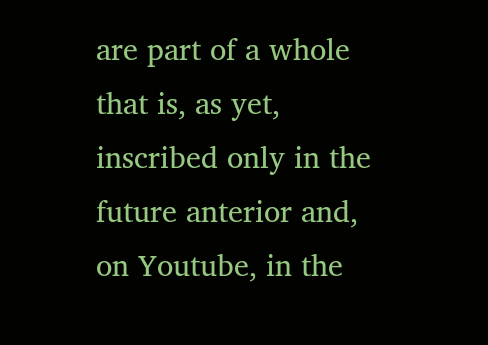are part of a whole that is, as yet, inscribed only in the future anterior and, on Youtube, in the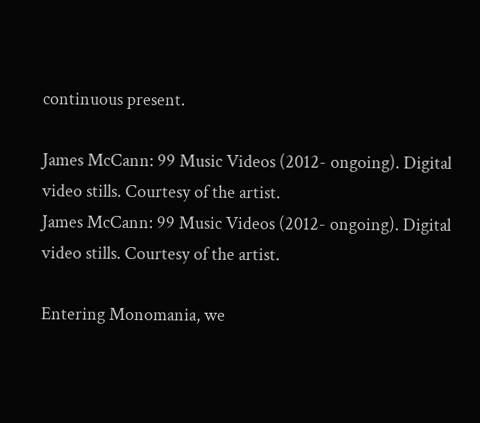continuous present.

James McCann: 99 Music Videos (2012- ongoing). Digital video stills. Courtesy of the artist.
James McCann: 99 Music Videos (2012- ongoing). Digital video stills. Courtesy of the artist.

Entering Monomania, we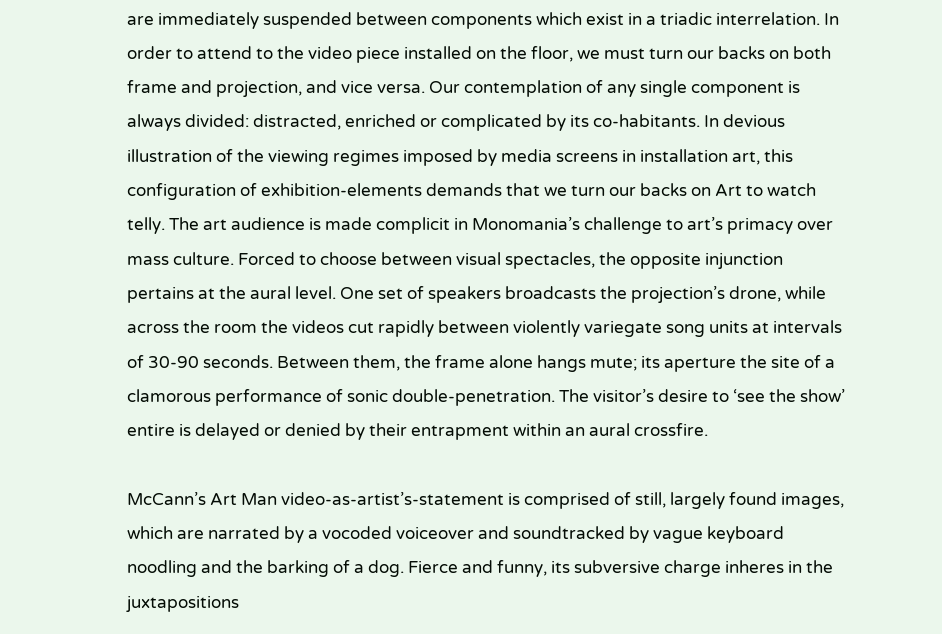are immediately suspended between components which exist in a triadic interrelation. In order to attend to the video piece installed on the floor, we must turn our backs on both frame and projection, and vice versa. Our contemplation of any single component is always divided: distracted, enriched or complicated by its co-habitants. In devious illustration of the viewing regimes imposed by media screens in installation art, this configuration of exhibition-elements demands that we turn our backs on Art to watch telly. The art audience is made complicit in Monomania’s challenge to art’s primacy over mass culture. Forced to choose between visual spectacles, the opposite injunction pertains at the aural level. One set of speakers broadcasts the projection’s drone, while across the room the videos cut rapidly between violently variegate song units at intervals of 30-90 seconds. Between them, the frame alone hangs mute; its aperture the site of a clamorous performance of sonic double-penetration. The visitor’s desire to ‘see the show’ entire is delayed or denied by their entrapment within an aural crossfire.

McCann’s Art Man video-as-artist’s-statement is comprised of still, largely found images, which are narrated by a vocoded voiceover and soundtracked by vague keyboard noodling and the barking of a dog. Fierce and funny, its subversive charge inheres in the juxtapositions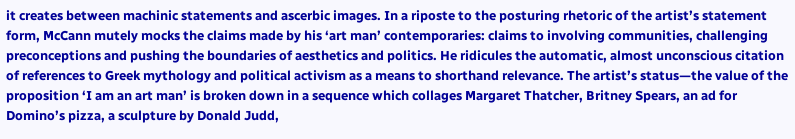it creates between machinic statements and ascerbic images. In a riposte to the posturing rhetoric of the artist’s statement form, McCann mutely mocks the claims made by his ‘art man’ contemporaries: claims to involving communities, challenging preconceptions and pushing the boundaries of aesthetics and politics. He ridicules the automatic, almost unconscious citation of references to Greek mythology and political activism as a means to shorthand relevance. The artist’s status—the value of the proposition ‘I am an art man’ is broken down in a sequence which collages Margaret Thatcher, Britney Spears, an ad for Domino’s pizza, a sculpture by Donald Judd,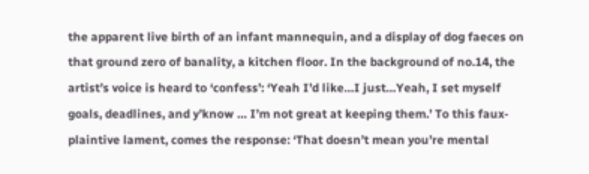the apparent live birth of an infant mannequin, and a display of dog faeces on that ground zero of banality, a kitchen floor. In the background of no.14, the artist’s voice is heard to ‘confess’: ‘Yeah I’d like…I just…Yeah, I set myself goals, deadlines, and y’know … I’m not great at keeping them.’ To this faux-plaintive lament, comes the response: ‘That doesn’t mean you’re mental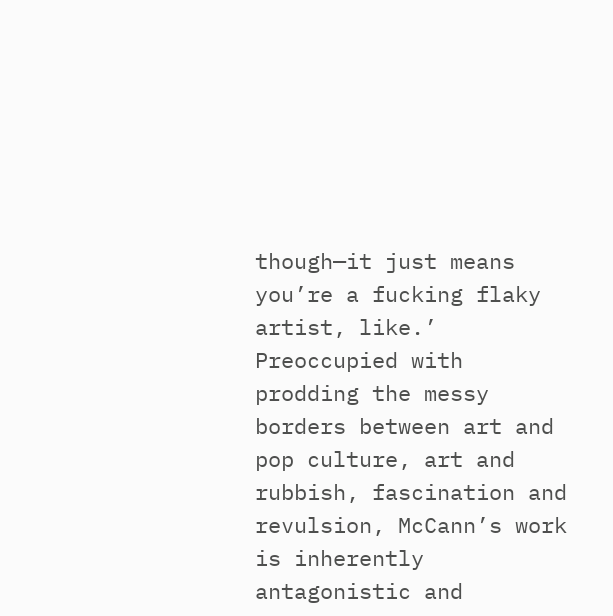though—it just means you’re a fucking flaky artist, like.’ Preoccupied with prodding the messy borders between art and pop culture, art and rubbish, fascination and revulsion, McCann’s work is inherently antagonistic and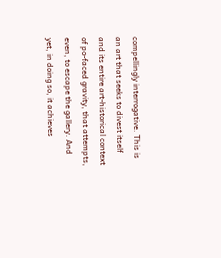compellingly interrogative. This is an art that seeks to divest itself and its entire art-historical context of po-faced gravity, that attempts, even, to escape the gallery. And yet, in doing so, it achieves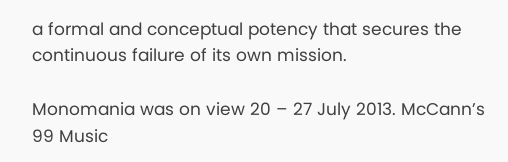a formal and conceptual potency that secures the continuous failure of its own mission.

Monomania was on view 20 – 27 July 2013. McCann’s 99 Music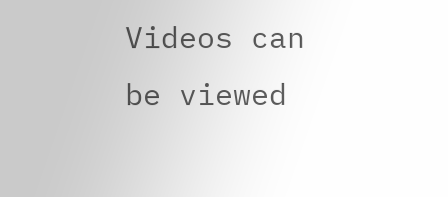Videos can be viewed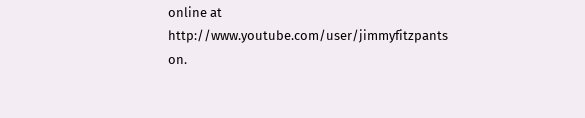online at http://www.youtube.com/user/jimmyfitzpants on.